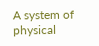A system of physical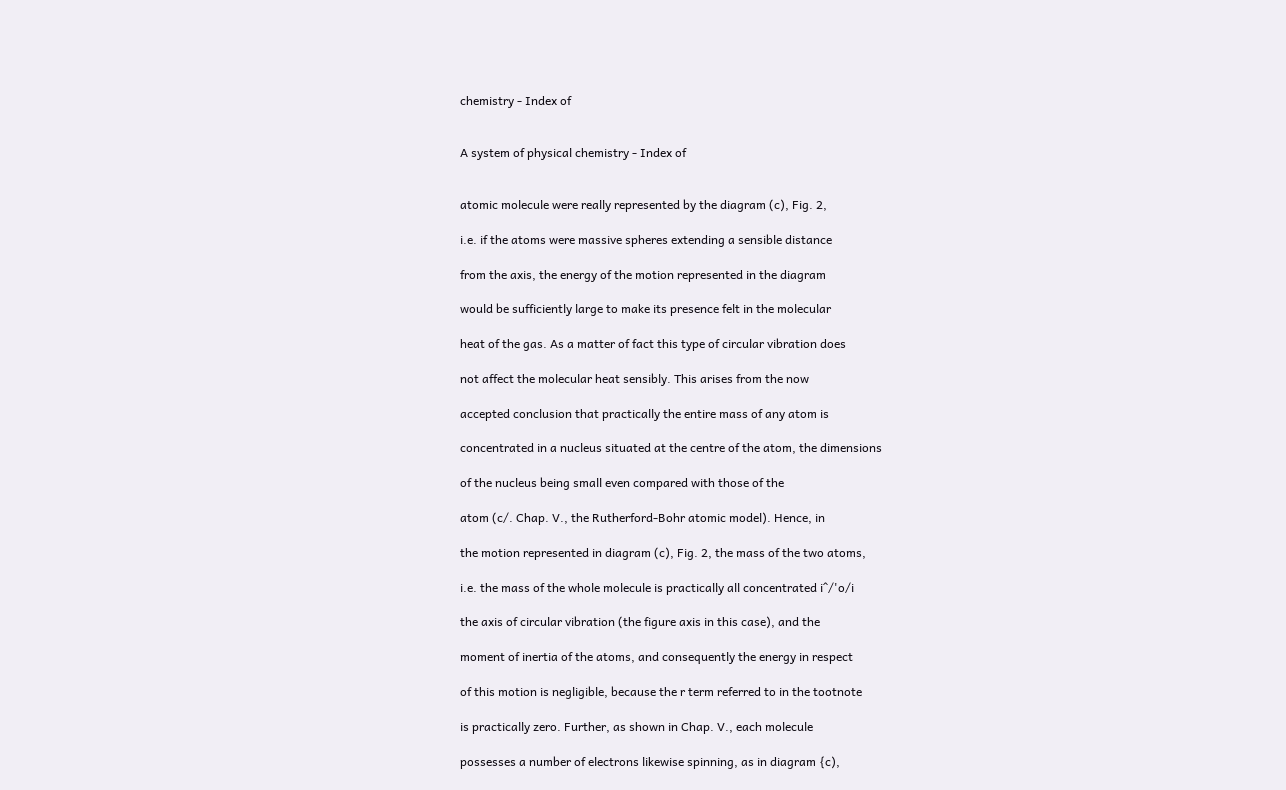chemistry - Index of


A system of physical chemistry - Index of


atomic molecule were really represented by the diagram (c), Fig. 2,

i.e. if the atoms were massive spheres extending a sensible distance

from the axis, the energy of the motion represented in the diagram

would be sufficiently large to make its presence felt in the molecular

heat of the gas. As a matter of fact this type of circular vibration does

not affect the molecular heat sensibly. This arises from the now

accepted conclusion that practically the entire mass of any atom is

concentrated in a nucleus situated at the centre of the atom, the dimensions

of the nucleus being small even compared with those of the

atom (c/. Chap. V., the Rutherford-Bohr atomic model). Hence, in

the motion represented in diagram (c), Fig. 2, the mass of the two atoms,

i.e. the mass of the whole molecule is practically all concentrated i^/'o/i

the axis of circular vibration (the figure axis in this case), and the

moment of inertia of the atoms, and consequently the energy in respect

of this motion is negligible, because the r term referred to in the tootnote

is practically zero. Further, as shown in Chap. V., each molecule

possesses a number of electrons likewise spinning, as in diagram {c),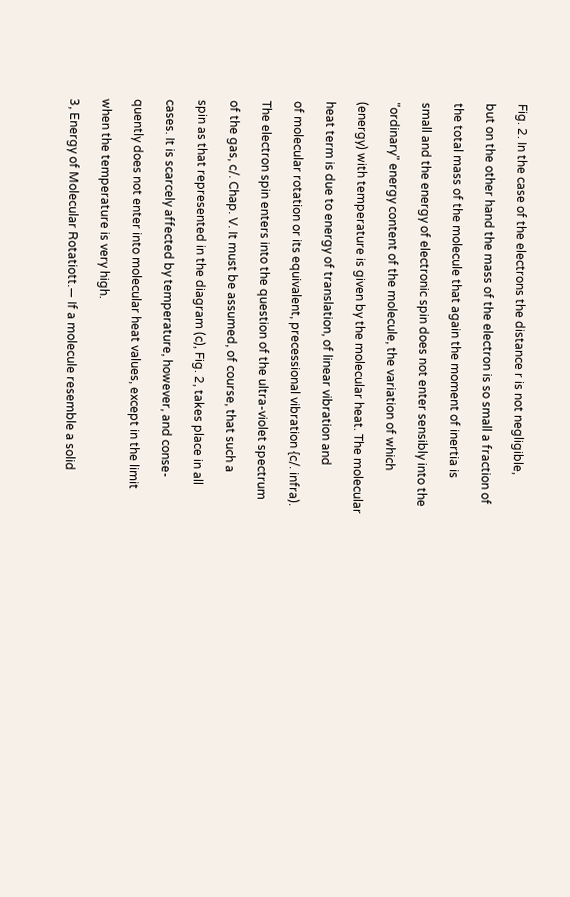Fig. 2. In the case of the electrons the distance r is not negligible,

but on the other hand the mass of the electron is so small a fraction of

the total mass of the molecule that again the moment of inertia is

small and the energy of electronic spin does not enter sensibly into the

"ordinary" energy content of the molecule, the variation of which

(energy) with temperature is given by the molecular heat. The molecular

heat term is due to energy of translation, of linear vibration and

of molecular rotation or its equivalent, precessional vibration {c/. infra).

The electron spin enters into the question of the ultra-violet spectrum

of the gas, c/. Chap. V. It must be assumed, of course, that such a

spin as that represented in the diagram (c), Fig. 2, takes place in all

cases. It is scarcely affected by temperature, however, and conse-

quently does not enter into molecular heat values, except in the limit

when the temperature is very high.

3, Energy of Molecular Rotatiott.— If a molecule resemble a solid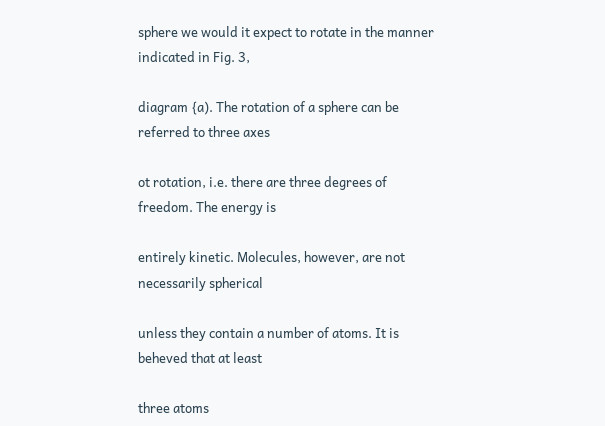sphere we would it expect to rotate in the manner indicated in Fig. 3,

diagram {a). The rotation of a sphere can be referred to three axes

ot rotation, i.e. there are three degrees of freedom. The energy is

entirely kinetic. Molecules, however, are not necessarily spherical

unless they contain a number of atoms. It is beheved that at least

three atoms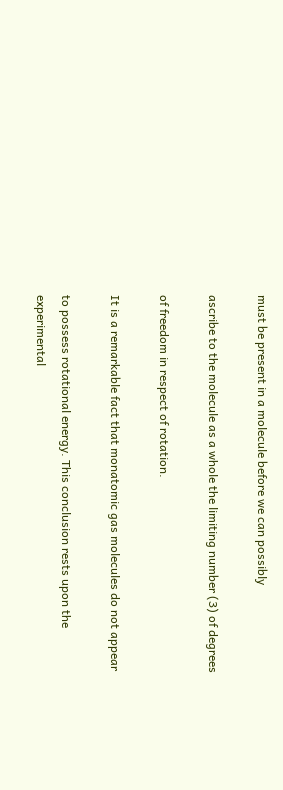must be present in a molecule before we can possibly

ascribe to the molecule as a whole the limiting number (3) of degrees

of freedom in respect of rotation.

It is a remarkable fact that monatomic gas molecules do not appear

to possess rotational energy. This conclusion rests upon the experimental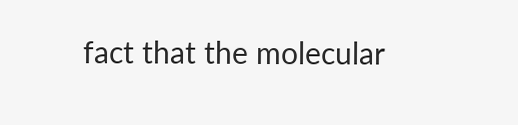fact that the molecular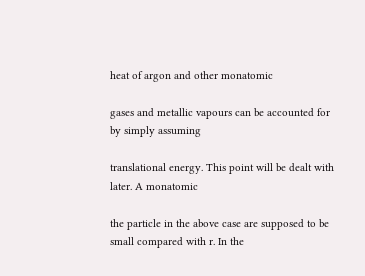heat of argon and other monatomic

gases and metallic vapours can be accounted for by simply assuming

translational energy. This point will be dealt with later. A monatomic

the particle in the above case are supposed to be small compared with r. In the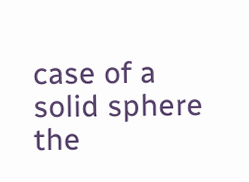case of a solid sphere the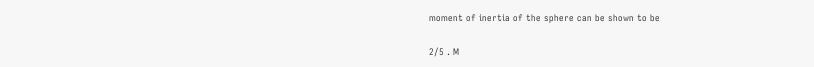moment of inertia of the sphere can be shown to be

2/5 . M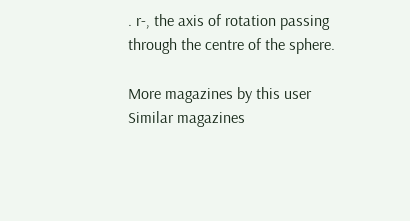. r-, the axis of rotation passing through the centre of the sphere.

More magazines by this user
Similar magazines